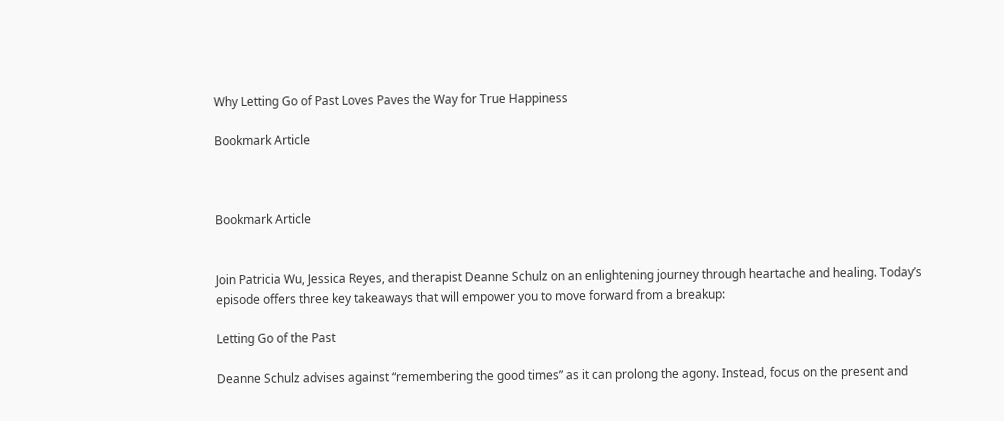Why Letting Go of Past Loves Paves the Way for True Happiness

Bookmark Article



Bookmark Article


Join Patricia Wu, Jessica Reyes, and therapist Deanne Schulz on an enlightening journey through heartache and healing. Today’s episode offers three key takeaways that will empower you to move forward from a breakup:

Letting Go of the Past

Deanne Schulz advises against “remembering the good times” as it can prolong the agony. Instead, focus on the present and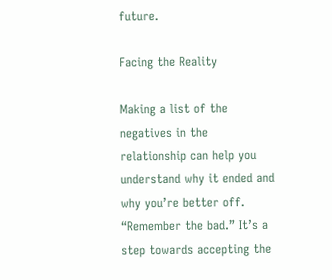future.

Facing the Reality

Making a list of the negatives in the relationship can help you understand why it ended and why you’re better off. “Remember the bad.” It’s a step towards accepting the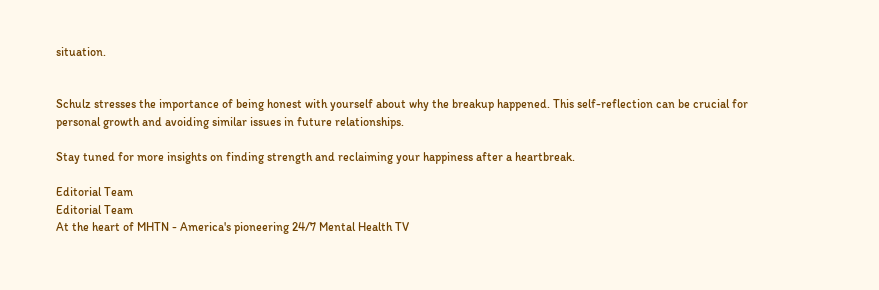situation.


Schulz stresses the importance of being honest with yourself about why the breakup happened. This self-reflection can be crucial for personal growth and avoiding similar issues in future relationships.

Stay tuned for more insights on finding strength and reclaiming your happiness after a heartbreak.

Editorial Team
Editorial Team
At the heart of MHTN - America's pioneering 24/7 Mental Health TV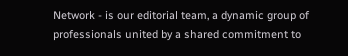Network - is our editorial team, a dynamic group of professionals united by a shared commitment to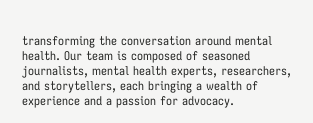transforming the conversation around mental health. Our team is composed of seasoned journalists, mental health experts, researchers, and storytellers, each bringing a wealth of experience and a passion for advocacy.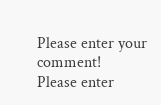Please enter your comment!
Please enter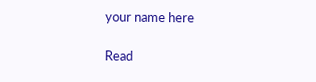your name here

Read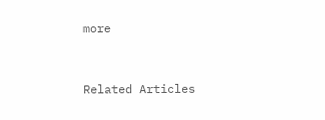more


Related Articles